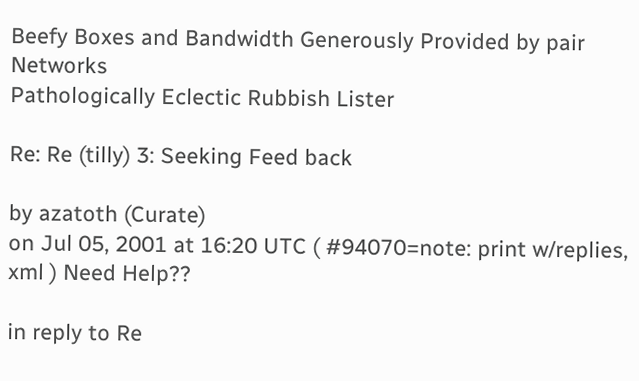Beefy Boxes and Bandwidth Generously Provided by pair Networks
Pathologically Eclectic Rubbish Lister

Re: Re (tilly) 3: Seeking Feed back

by azatoth (Curate)
on Jul 05, 2001 at 16:20 UTC ( #94070=note: print w/replies, xml ) Need Help??

in reply to Re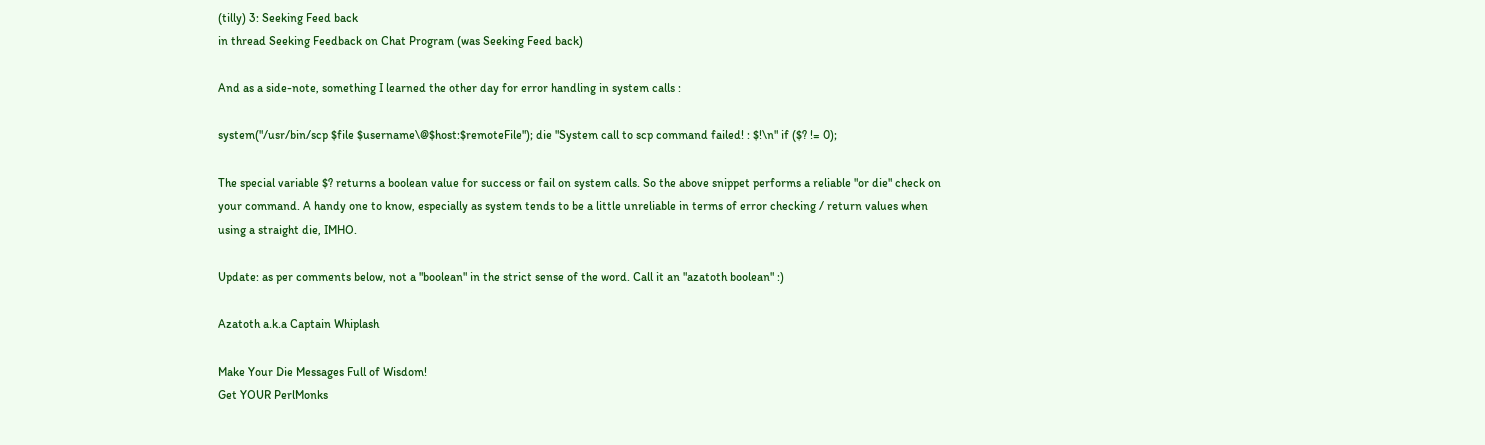(tilly) 3: Seeking Feed back
in thread Seeking Feedback on Chat Program (was Seeking Feed back)

And as a side-note, something I learned the other day for error handling in system calls :

system("/usr/bin/scp $file $username\@$host:$remoteFile"); die "System call to scp command failed! : $!\n" if ($? != 0);

The special variable $? returns a boolean value for success or fail on system calls. So the above snippet performs a reliable "or die" check on your command. A handy one to know, especially as system tends to be a little unreliable in terms of error checking / return values when using a straight die, IMHO.

Update: as per comments below, not a "boolean" in the strict sense of the word. Call it an "azatoth boolean" :)

Azatoth a.k.a Captain Whiplash

Make Your Die Messages Full of Wisdom!
Get YOUR PerlMonks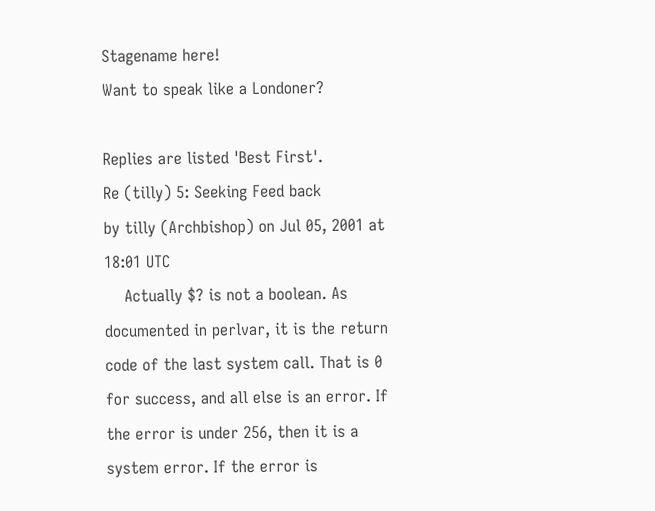Stagename here!
Want to speak like a Londoner?

Replies are listed 'Best First'.
Re (tilly) 5: Seeking Feed back
by tilly (Archbishop) on Jul 05, 2001 at 18:01 UTC
    Actually $? is not a boolean. As documented in perlvar, it is the return code of the last system call. That is 0 for success, and all else is an error. If the error is under 256, then it is a system error. If the error is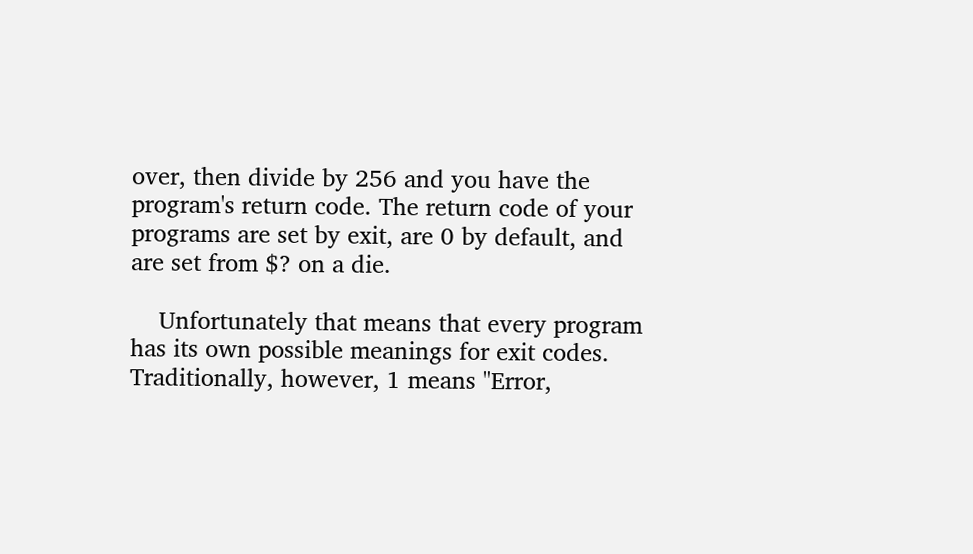over, then divide by 256 and you have the program's return code. The return code of your programs are set by exit, are 0 by default, and are set from $? on a die.

    Unfortunately that means that every program has its own possible meanings for exit codes. Traditionally, however, 1 means "Error,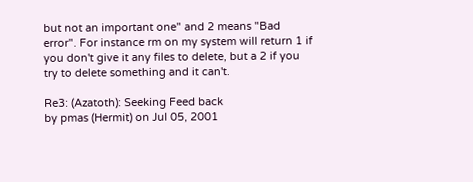but not an important one" and 2 means "Bad error". For instance rm on my system will return 1 if you don't give it any files to delete, but a 2 if you try to delete something and it can't.

Re3: (Azatoth): Seeking Feed back
by pmas (Hermit) on Jul 05, 2001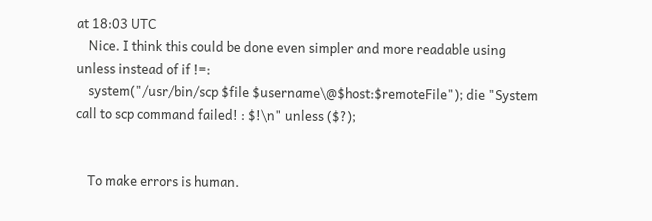at 18:03 UTC
    Nice. I think this could be done even simpler and more readable using unless instead of if !=:
    system("/usr/bin/scp $file $username\@$host:$remoteFile"); die "System call to scp command failed! : $!\n" unless ($?);


    To make errors is human.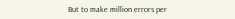But to make million errors per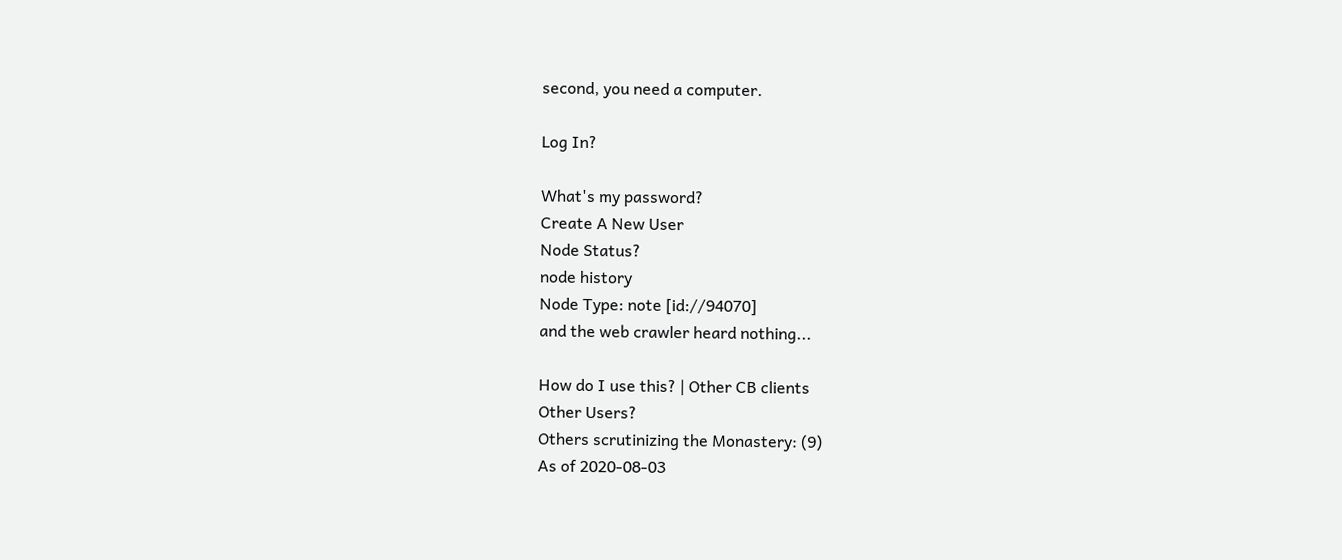second, you need a computer.

Log In?

What's my password?
Create A New User
Node Status?
node history
Node Type: note [id://94070]
and the web crawler heard nothing...

How do I use this? | Other CB clients
Other Users?
Others scrutinizing the Monastery: (9)
As of 2020-08-03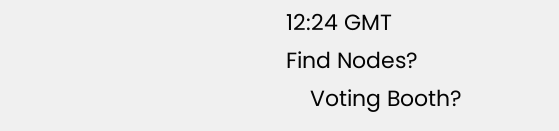12:24 GMT
Find Nodes?
    Voting Booth?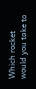Which rocket would you take to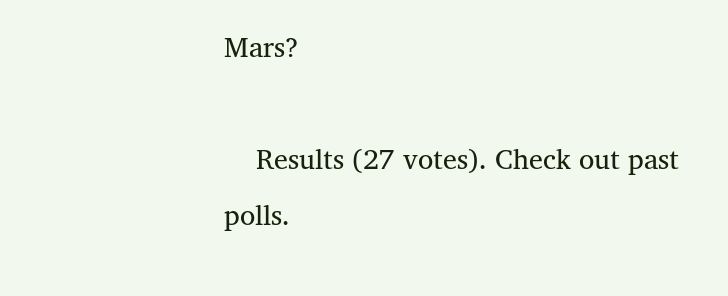Mars?

    Results (27 votes). Check out past polls.